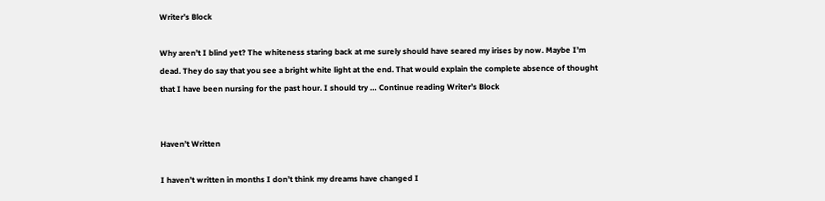Writer’s Block

Why aren’t I blind yet? The whiteness staring back at me surely should have seared my irises by now. Maybe I’m dead. They do say that you see a bright white light at the end. That would explain the complete absence of thought that I have been nursing for the past hour. I should try … Continue reading Writer’s Block


Haven’t Written

I haven’t written in months I don’t think my dreams have changed I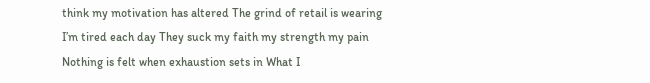think my motivation has altered The grind of retail is wearing I’m tired each day They suck my faith my strength my pain Nothing is felt when exhaustion sets in What I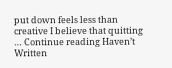put down feels less than creative I believe that quitting … Continue reading Haven’t Written